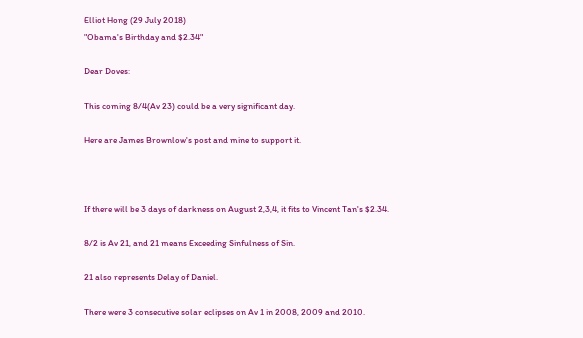Elliot Hong (29 July 2018)
"Obama's Birthday and $2.34"

Dear Doves:

This coming 8/4(Av 23) could be a very significant day.

Here are James Brownlow's post and mine to support it.



If there will be 3 days of darkness on August 2,3,4, it fits to Vincent Tan's $2.34.

8/2 is Av 21, and 21 means Exceeding Sinfulness of Sin.

21 also represents Delay of Daniel.

There were 3 consecutive solar eclipses on Av 1 in 2008, 2009 and 2010.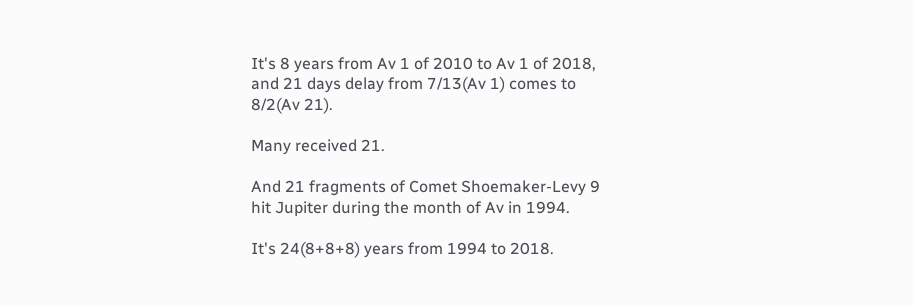It's 8 years from Av 1 of 2010 to Av 1 of 2018, and 21 days delay from 7/13(Av 1) comes to 8/2(Av 21).

Many received 21.

And 21 fragments of Comet Shoemaker-Levy 9 hit Jupiter during the month of Av in 1994.

It's 24(8+8+8) years from 1994 to 2018.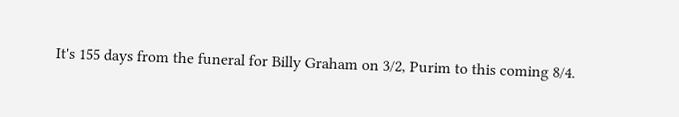It's 155 days from the funeral for Billy Graham on 3/2, Purim to this coming 8/4.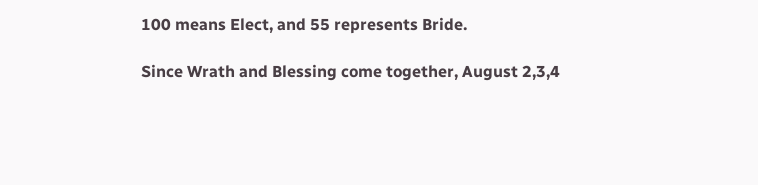100 means Elect, and 55 represents Bride.

Since Wrath and Blessing come together, August 2,3,4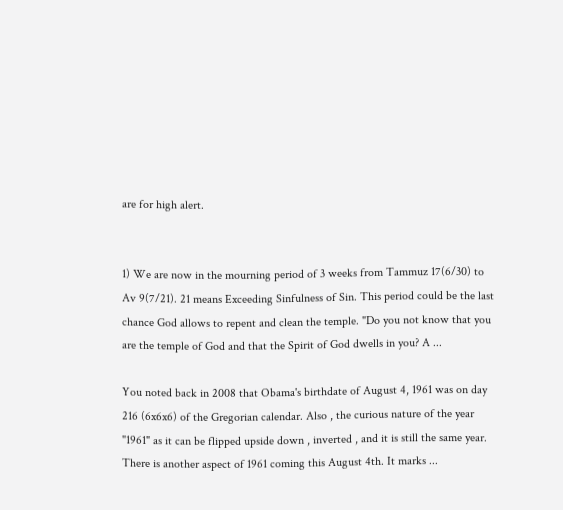are for high alert.


1) We are now in the mourning period of 3 weeks from Tammuz 17(6/30) to Av 9(7/21). 21 means Exceeding Sinfulness of Sin. This period could be the last chance God allows to repent and clean the temple. "Do you not know that you are the temple of God and that the Spirit of God dwells in you? A ...

You noted back in 2008 that Obama's birthdate of August 4, 1961 was on day 216 (6x6x6) of the Gregorian calendar. Also , the curious nature of the year "1961" as it can be flipped upside down , inverted , and it is still the same year. There is another aspect of 1961 coming this August 4th. It marks ...